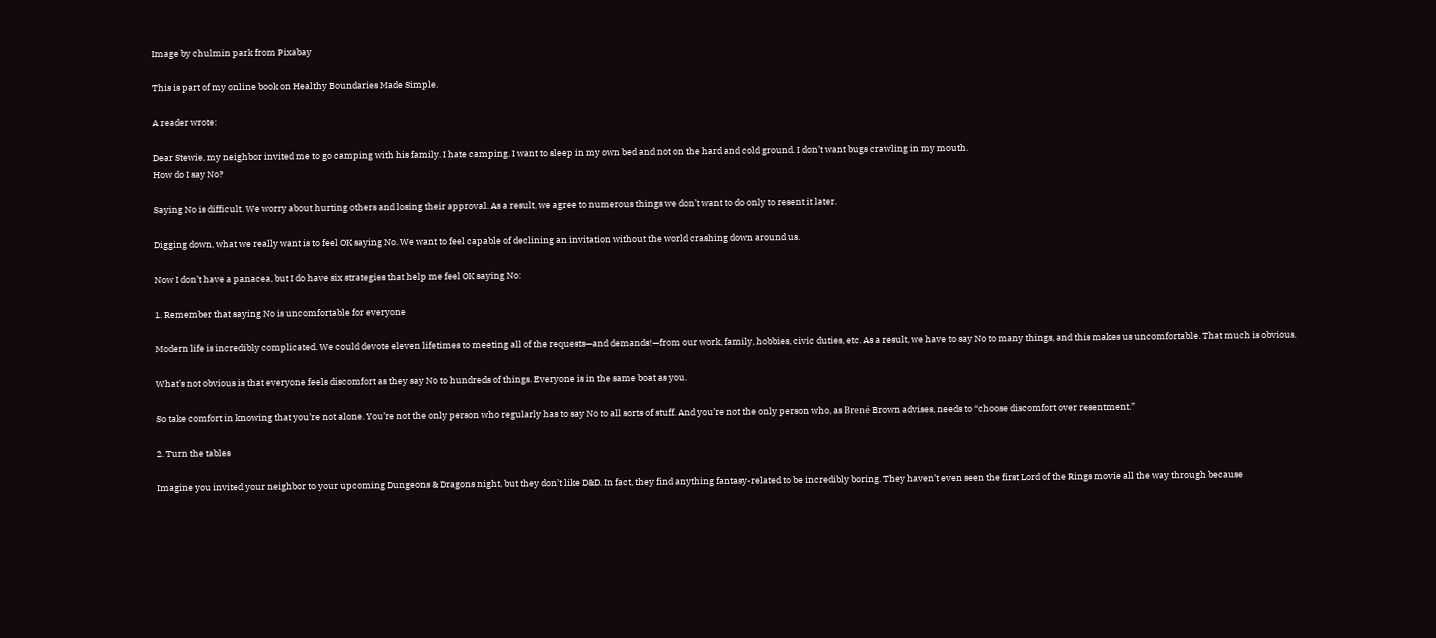Image by chulmin park from Pixabay

This is part of my online book on Healthy Boundaries Made Simple.

A reader wrote:

Dear Stewie, my neighbor invited me to go camping with his family. I hate camping. I want to sleep in my own bed and not on the hard and cold ground. I don’t want bugs crawling in my mouth.
How do I say No?

Saying No is difficult. We worry about hurting others and losing their approval. As a result, we agree to numerous things we don’t want to do only to resent it later.

Digging down, what we really want is to feel OK saying No. We want to feel capable of declining an invitation without the world crashing down around us.

Now I don’t have a panacea, but I do have six strategies that help me feel OK saying No:

1. Remember that saying No is uncomfortable for everyone

Modern life is incredibly complicated. We could devote eleven lifetimes to meeting all of the requests—and demands!—from our work, family, hobbies, civic duties, etc. As a result, we have to say No to many things, and this makes us uncomfortable. That much is obvious.

What’s not obvious is that everyone feels discomfort as they say No to hundreds of things. Everyone is in the same boat as you.

So take comfort in knowing that you’re not alone. You’re not the only person who regularly has to say No to all sorts of stuff. And you’re not the only person who, as Brené Brown advises, needs to “choose discomfort over resentment.”

2. Turn the tables

Imagine you invited your neighbor to your upcoming Dungeons & Dragons night, but they don’t like D&D. In fact, they find anything fantasy-related to be incredibly boring. They haven’t even seen the first Lord of the Rings movie all the way through because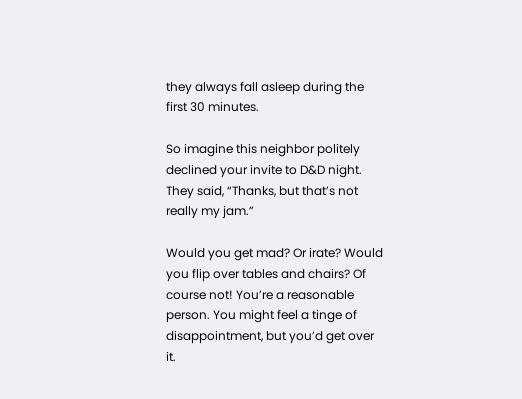they always fall asleep during the first 30 minutes.

So imagine this neighbor politely declined your invite to D&D night. They said, “Thanks, but that’s not really my jam.”

Would you get mad? Or irate? Would you flip over tables and chairs? Of course not! You’re a reasonable person. You might feel a tinge of disappointment, but you’d get over it.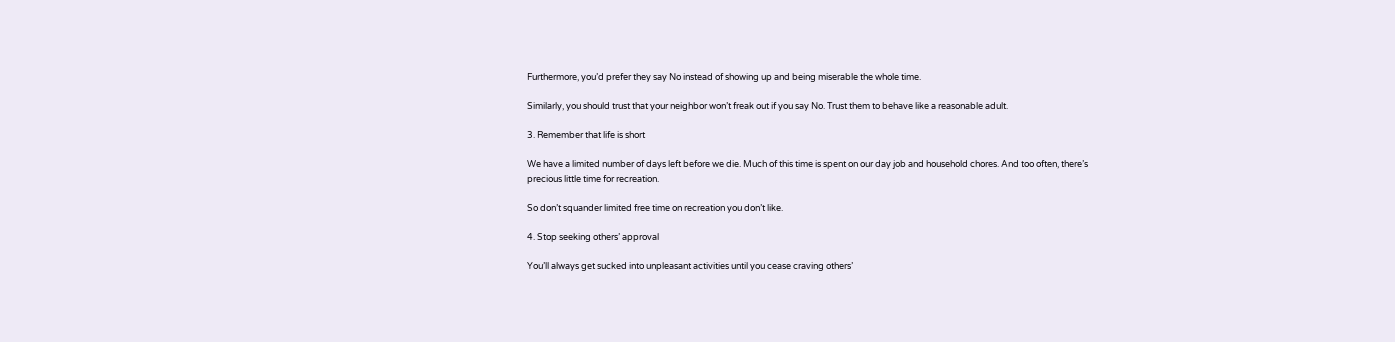Furthermore, you’d prefer they say No instead of showing up and being miserable the whole time.

Similarly, you should trust that your neighbor won’t freak out if you say No. Trust them to behave like a reasonable adult.

3. Remember that life is short

We have a limited number of days left before we die. Much of this time is spent on our day job and household chores. And too often, there’s precious little time for recreation.

So don’t squander limited free time on recreation you don’t like.

4. Stop seeking others’ approval

You’ll always get sucked into unpleasant activities until you cease craving others’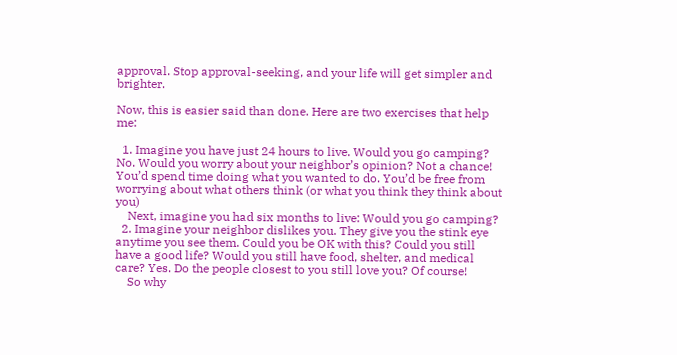approval. Stop approval-seeking, and your life will get simpler and brighter.

Now, this is easier said than done. Here are two exercises that help me:

  1. Imagine you have just 24 hours to live. Would you go camping? No. Would you worry about your neighbor’s opinion? Not a chance! You’d spend time doing what you wanted to do. You’d be free from worrying about what others think (or what you think they think about you)
    Next, imagine you had six months to live: Would you go camping?
  2. Imagine your neighbor dislikes you. They give you the stink eye anytime you see them. Could you be OK with this? Could you still have a good life? Would you still have food, shelter, and medical care? Yes. Do the people closest to you still love you? Of course!
    So why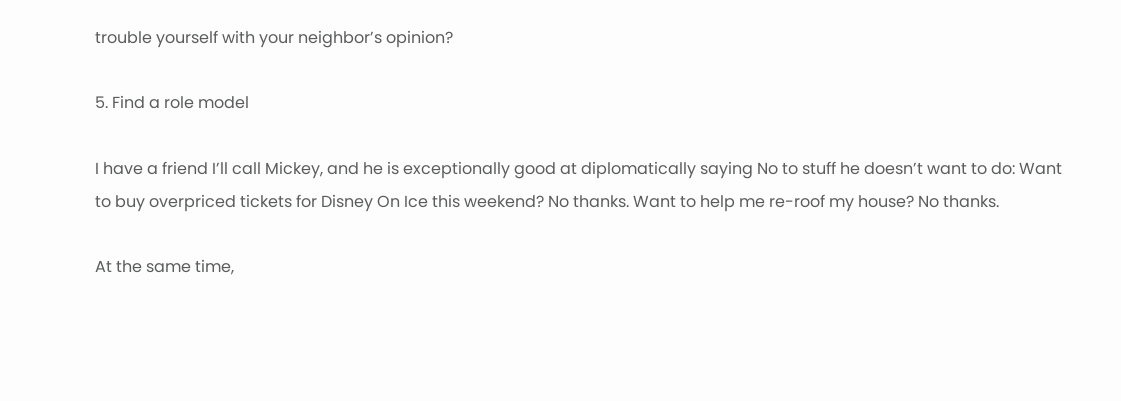trouble yourself with your neighbor’s opinion?

5. Find a role model

I have a friend I’ll call Mickey, and he is exceptionally good at diplomatically saying No to stuff he doesn’t want to do: Want to buy overpriced tickets for Disney On Ice this weekend? No thanks. Want to help me re-roof my house? No thanks.

At the same time,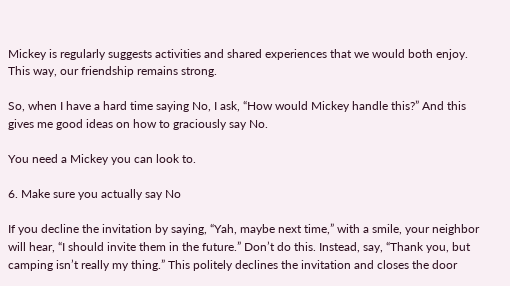Mickey is regularly suggests activities and shared experiences that we would both enjoy. This way, our friendship remains strong.

So, when I have a hard time saying No, I ask, “How would Mickey handle this?” And this gives me good ideas on how to graciously say No.

You need a Mickey you can look to.

6. Make sure you actually say No

If you decline the invitation by saying, “Yah, maybe next time,” with a smile, your neighbor will hear, “I should invite them in the future.” Don’t do this. Instead, say, “Thank you, but camping isn’t really my thing.” This politely declines the invitation and closes the door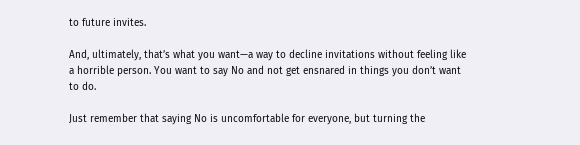to future invites.

And, ultimately, that’s what you want—a way to decline invitations without feeling like a horrible person. You want to say No and not get ensnared in things you don’t want to do.

Just remember that saying No is uncomfortable for everyone, but turning the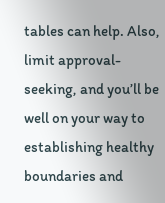tables can help. Also, limit approval-seeking, and you’ll be well on your way to establishing healthy boundaries and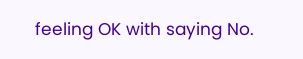feeling OK with saying No.